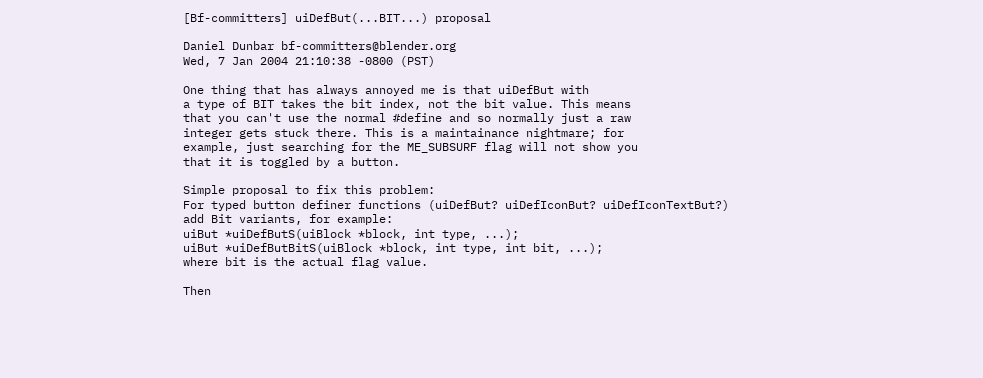[Bf-committers] uiDefBut(...BIT...) proposal

Daniel Dunbar bf-committers@blender.org
Wed, 7 Jan 2004 21:10:38 -0800 (PST)

One thing that has always annoyed me is that uiDefBut with
a type of BIT takes the bit index, not the bit value. This means
that you can't use the normal #define and so normally just a raw
integer gets stuck there. This is a maintainance nightmare; for
example, just searching for the ME_SUBSURF flag will not show you
that it is toggled by a button.

Simple proposal to fix this problem:
For typed button definer functions (uiDefBut? uiDefIconBut? uiDefIconTextBut?)
add Bit variants, for example:
uiBut *uiDefButS(uiBlock *block, int type, ...);
uiBut *uiDefButBitS(uiBlock *block, int type, int bit, ...);
where bit is the actual flag value.

Then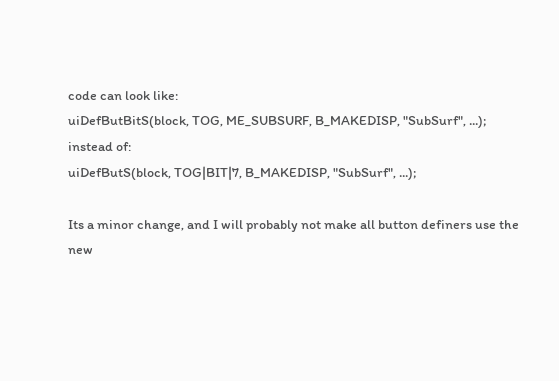code can look like:
uiDefButBitS(block, TOG, ME_SUBSURF, B_MAKEDISP, "SubSurf", ...);
instead of:
uiDefButS(block, TOG|BIT|7, B_MAKEDISP, "SubSurf", ...);

Its a minor change, and I will probably not make all button definers use the
new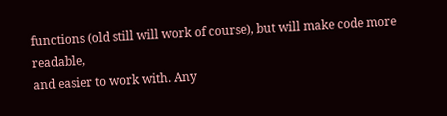functions (old still will work of course), but will make code more readable,
and easier to work with. Any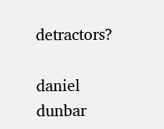detractors?

daniel dunbar